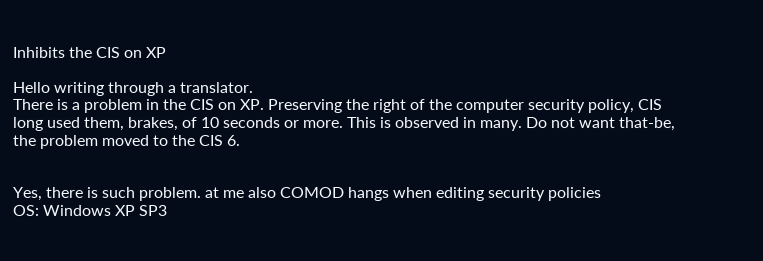Inhibits the CIS on XP

Hello writing through a translator.
There is a problem in the CIS on XP. Preserving the right of the computer security policy, CIS long used them, brakes, of 10 seconds or more. This is observed in many. Do not want that-be, the problem moved to the CIS 6.


Yes, there is such problem. at me also COMOD hangs when editing security policies
OS: Windows XP SP3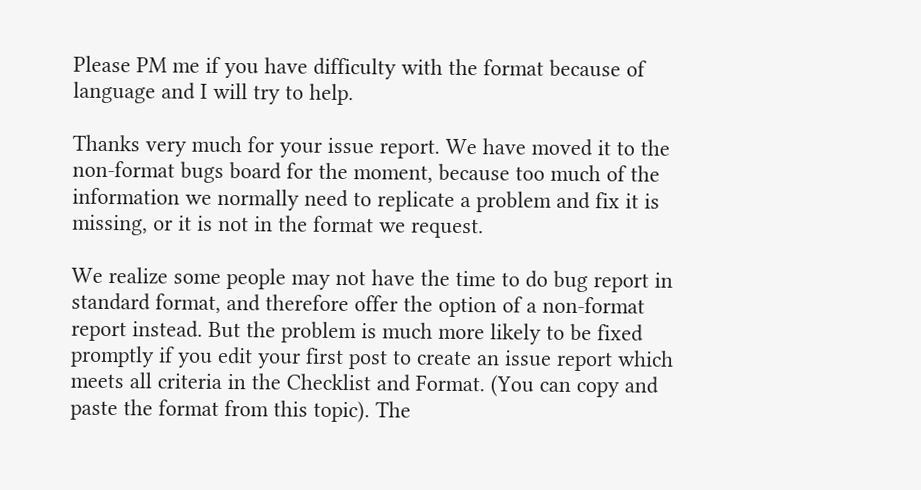Please PM me if you have difficulty with the format because of language and I will try to help.

Thanks very much for your issue report. We have moved it to the non-format bugs board for the moment, because too much of the information we normally need to replicate a problem and fix it is missing, or it is not in the format we request.

We realize some people may not have the time to do bug report in standard format, and therefore offer the option of a non-format report instead. But the problem is much more likely to be fixed promptly if you edit your first post to create an issue report which meets all criteria in the Checklist and Format. (You can copy and paste the format from this topic). The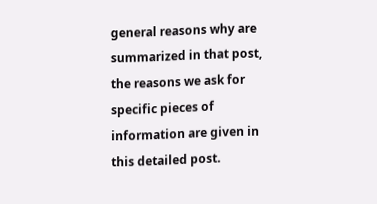general reasons why are summarized in that post, the reasons we ask for specific pieces of information are given in this detailed post.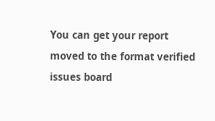You can get your report moved to the format verified issues board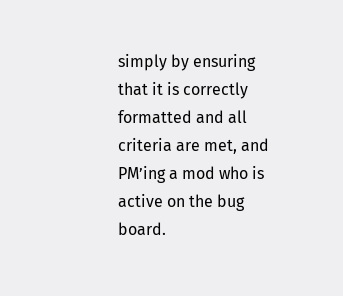simply by ensuring that it is correctly formatted and all criteria are met, and PM’ing a mod who is active on the bug board.